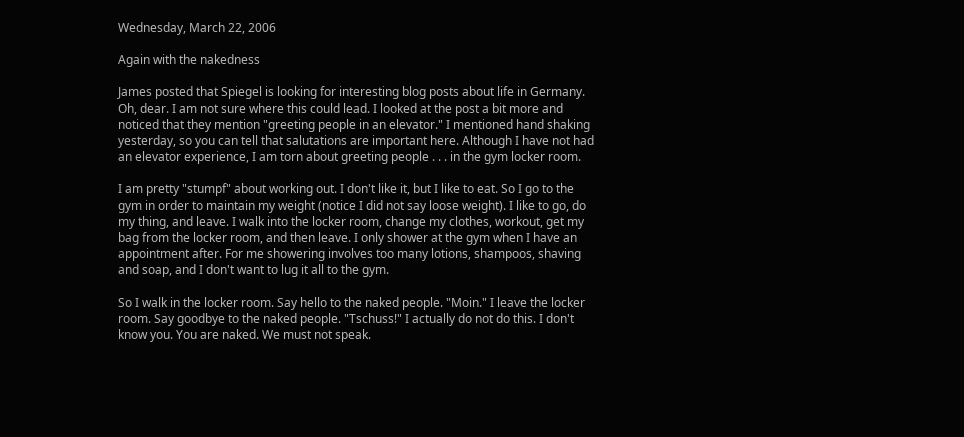Wednesday, March 22, 2006

Again with the nakedness

James posted that Spiegel is looking for interesting blog posts about life in Germany. Oh, dear. I am not sure where this could lead. I looked at the post a bit more and noticed that they mention "greeting people in an elevator." I mentioned hand shaking yesterday, so you can tell that salutations are important here. Although I have not had an elevator experience, I am torn about greeting people . . . in the gym locker room.

I am pretty "stumpf" about working out. I don't like it, but I like to eat. So I go to the gym in order to maintain my weight (notice I did not say loose weight). I like to go, do my thing, and leave. I walk into the locker room, change my clothes, workout, get my bag from the locker room, and then leave. I only shower at the gym when I have an appointment after. For me showering involves too many lotions, shampoos, shaving and soap, and I don't want to lug it all to the gym.

So I walk in the locker room. Say hello to the naked people. "Moin." I leave the locker room. Say goodbye to the naked people. "Tschuss!" I actually do not do this. I don't know you. You are naked. We must not speak.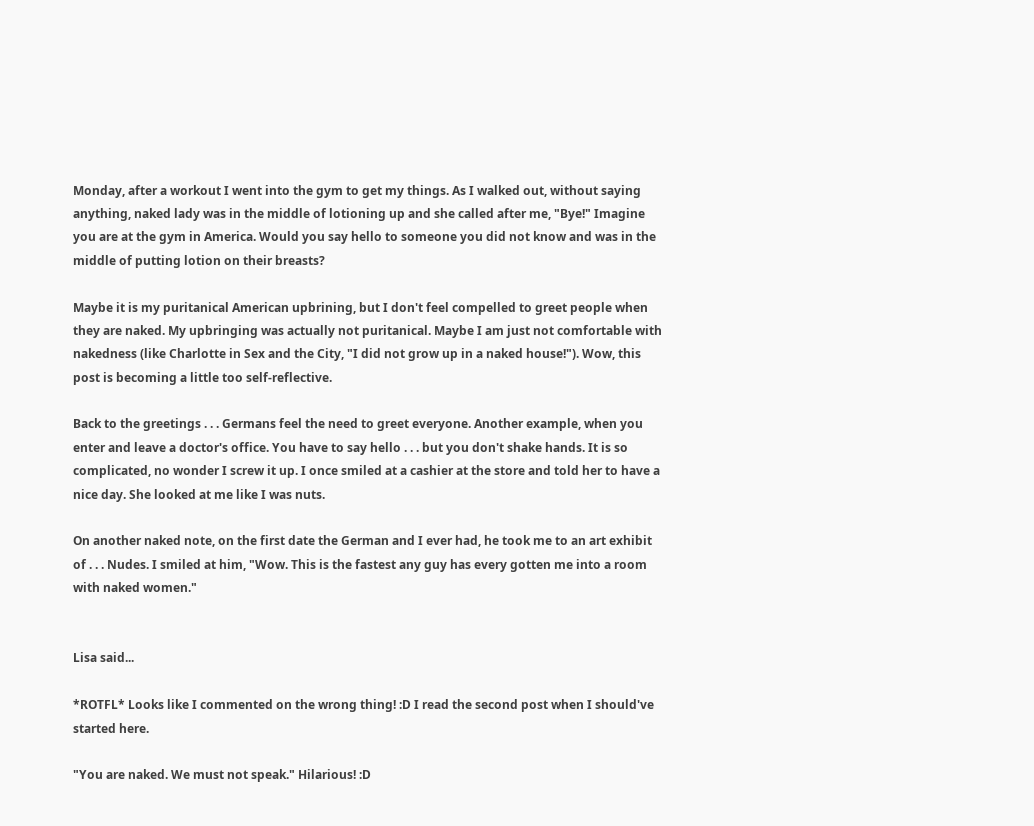Monday, after a workout I went into the gym to get my things. As I walked out, without saying anything, naked lady was in the middle of lotioning up and she called after me, "Bye!" Imagine you are at the gym in America. Would you say hello to someone you did not know and was in the middle of putting lotion on their breasts?

Maybe it is my puritanical American upbrining, but I don't feel compelled to greet people when they are naked. My upbringing was actually not puritanical. Maybe I am just not comfortable with nakedness (like Charlotte in Sex and the City, "I did not grow up in a naked house!"). Wow, this post is becoming a little too self-reflective.

Back to the greetings . . . Germans feel the need to greet everyone. Another example, when you enter and leave a doctor's office. You have to say hello . . . but you don't shake hands. It is so complicated, no wonder I screw it up. I once smiled at a cashier at the store and told her to have a nice day. She looked at me like I was nuts.

On another naked note, on the first date the German and I ever had, he took me to an art exhibit of . . . Nudes. I smiled at him, "Wow. This is the fastest any guy has every gotten me into a room with naked women."


Lisa said...

*ROTFL* Looks like I commented on the wrong thing! :D I read the second post when I should've started here.

"You are naked. We must not speak." Hilarious! :D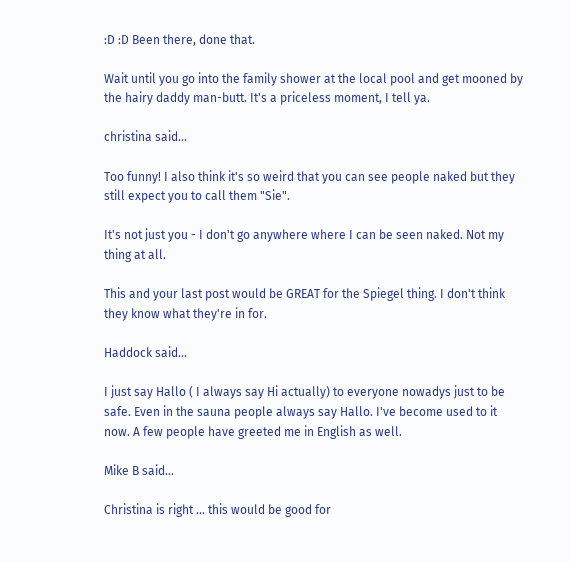:D :D Been there, done that.

Wait until you go into the family shower at the local pool and get mooned by the hairy daddy man-butt. It's a priceless moment, I tell ya.

christina said...

Too funny! I also think it's so weird that you can see people naked but they still expect you to call them "Sie".

It's not just you - I don't go anywhere where I can be seen naked. Not my thing at all.

This and your last post would be GREAT for the Spiegel thing. I don't think they know what they're in for.

Haddock said...

I just say Hallo ( I always say Hi actually) to everyone nowadys just to be safe. Even in the sauna people always say Hallo. I've become used to it now. A few people have greeted me in English as well.

Mike B said...

Christina is right ... this would be good for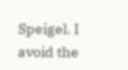Speigel. I avoid the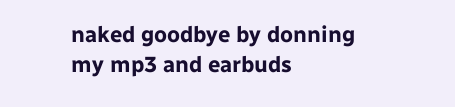naked goodbye by donning my mp3 and earbuds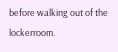before walking out of the lockerroom.